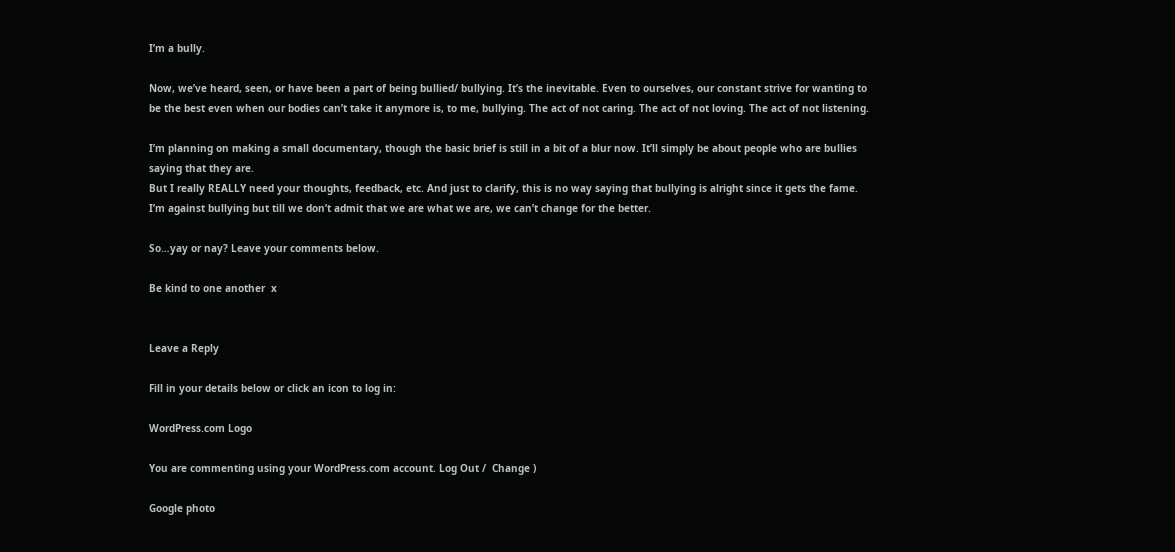I’m a bully.

Now, we’ve heard, seen, or have been a part of being bullied/ bullying. It’s the inevitable. Even to ourselves, our constant strive for wanting to be the best even when our bodies can’t take it anymore is, to me, bullying. The act of not caring. The act of not loving. The act of not listening.

I’m planning on making a small documentary, though the basic brief is still in a bit of a blur now. It’ll simply be about people who are bullies saying that they are.
But I really REALLY need your thoughts, feedback, etc. And just to clarify, this is no way saying that bullying is alright since it gets the fame.
I’m against bullying but till we don’t admit that we are what we are, we can’t change for the better.

So…yay or nay? Leave your comments below.

Be kind to one another  x


Leave a Reply

Fill in your details below or click an icon to log in:

WordPress.com Logo

You are commenting using your WordPress.com account. Log Out /  Change )

Google photo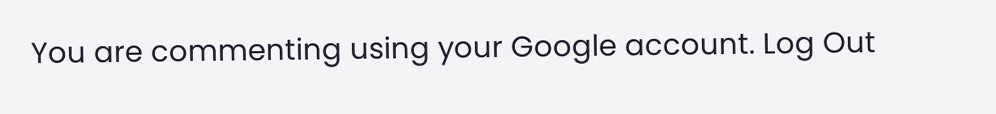You are commenting using your Google account. Log Out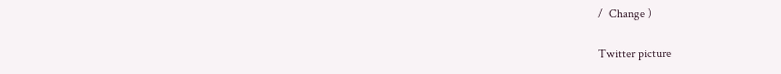/  Change )

Twitter picture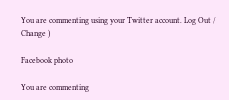You are commenting using your Twitter account. Log Out /  Change )

Facebook photo

You are commenting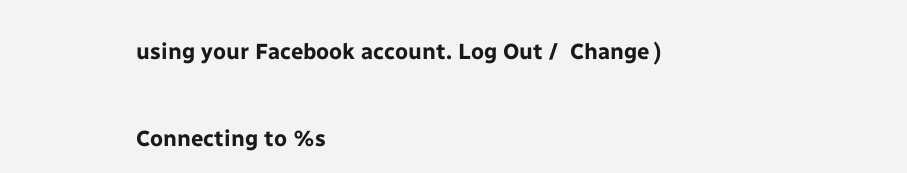using your Facebook account. Log Out /  Change )

Connecting to %s